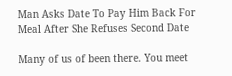Man Asks Date To Pay Him Back For Meal After She Refuses Second Date

Many of us of been there. You meet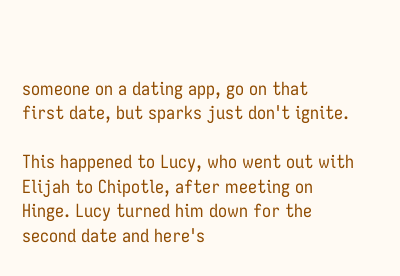someone on a dating app, go on that first date, but sparks just don't ignite.

This happened to Lucy, who went out with Elijah to Chipotle, after meeting on Hinge. Lucy turned him down for the second date and here's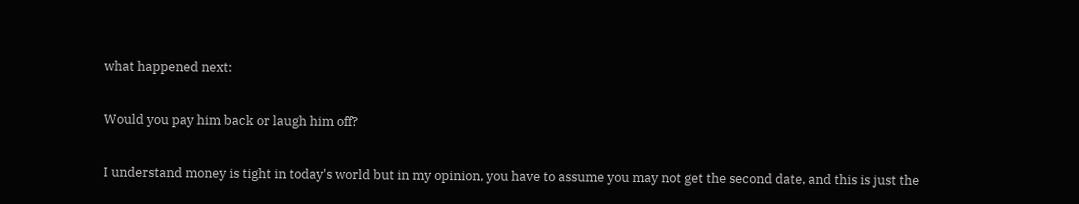what happened next:

Would you pay him back or laugh him off?

I understand money is tight in today's world but in my opinion, you have to assume you may not get the second date, and this is just the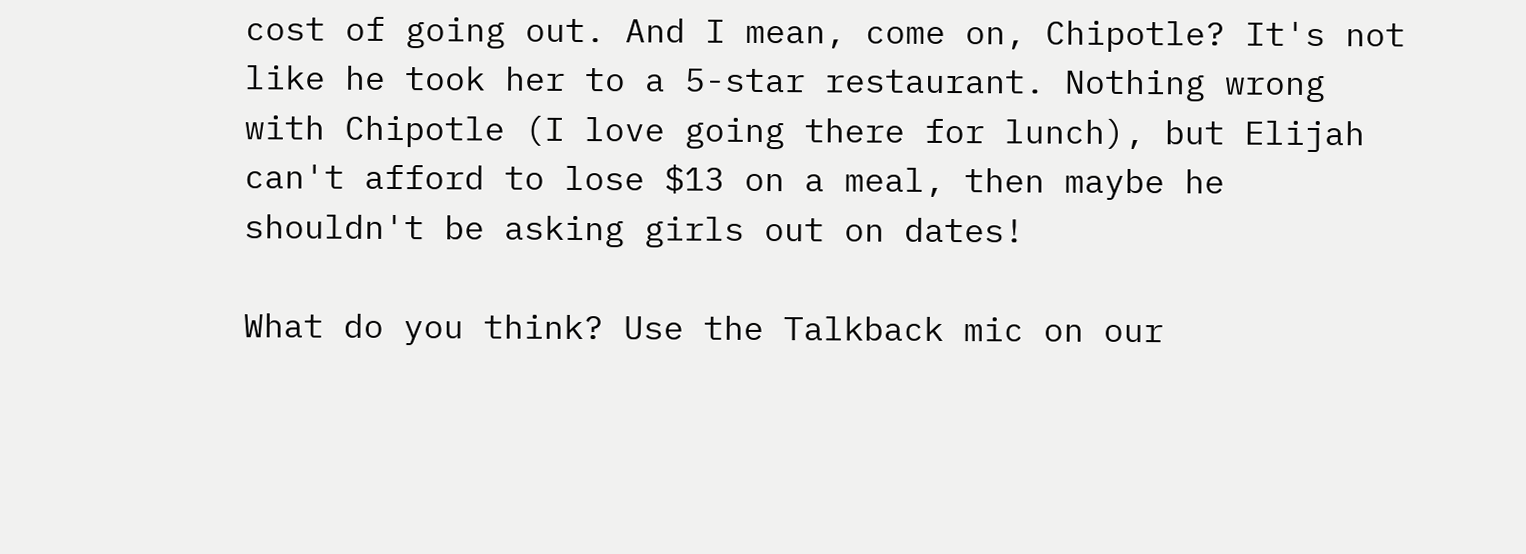cost of going out. And I mean, come on, Chipotle? It's not like he took her to a 5-star restaurant. Nothing wrong with Chipotle (I love going there for lunch), but Elijah can't afford to lose $13 on a meal, then maybe he shouldn't be asking girls out on dates!

What do you think? Use the Talkback mic on our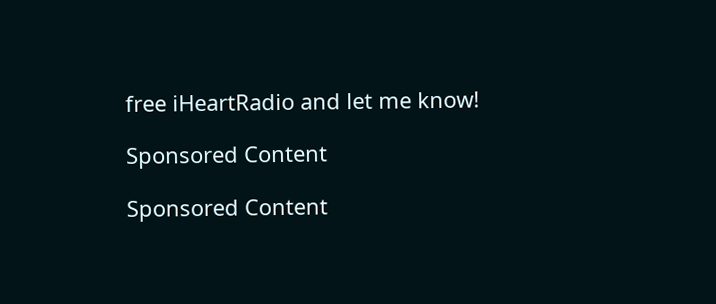free iHeartRadio and let me know!

Sponsored Content

Sponsored Content